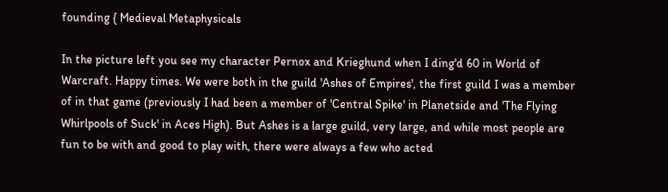founding { Medieval Metaphysicals

In the picture left you see my character Pernox and Krieghund when I ding'd 60 in World of Warcraft. Happy times. We were both in the guild 'Ashes of Empires', the first guild I was a member of in that game (previously I had been a member of 'Central Spike' in Planetside and 'The Flying Whirlpools of Suck' in Aces High). But Ashes is a large guild, very large, and while most people are fun to be with and good to play with, there were always a few who acted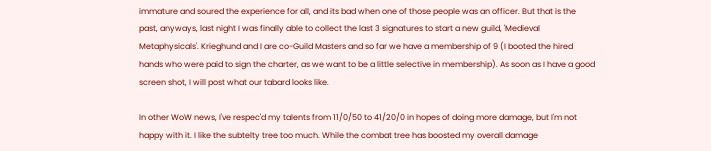immature and soured the experience for all, and its bad when one of those people was an officer. But that is the past, anyways, last night I was finally able to collect the last 3 signatures to start a new guild, 'Medieval Metaphysicals'. Krieghund and I are co-Guild Masters and so far we have a membership of 9 (I booted the hired hands who were paid to sign the charter, as we want to be a little selective in membership). As soon as I have a good screen shot, I will post what our tabard looks like.

In other WoW news, I've respec'd my talents from 11/0/50 to 41/20/0 in hopes of doing more damage, but I'm not happy with it. I like the subtelty tree too much. While the combat tree has boosted my overall damage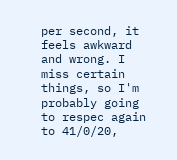per second, it feels awkward and wrong. I miss certain things, so I'm probably going to respec again to 41/0/20,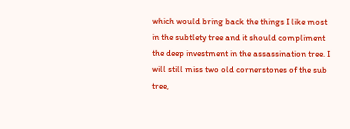which would bring back the things I like most in the subtlety tree and it should compliment the deep investment in the assassination tree. I will still miss two old cornerstones of the sub tree,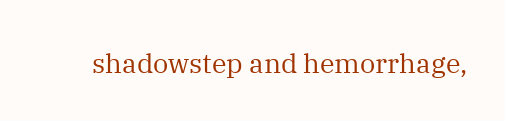shadowstep and hemorrhage,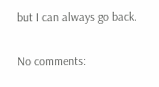but I can always go back.

No comments: